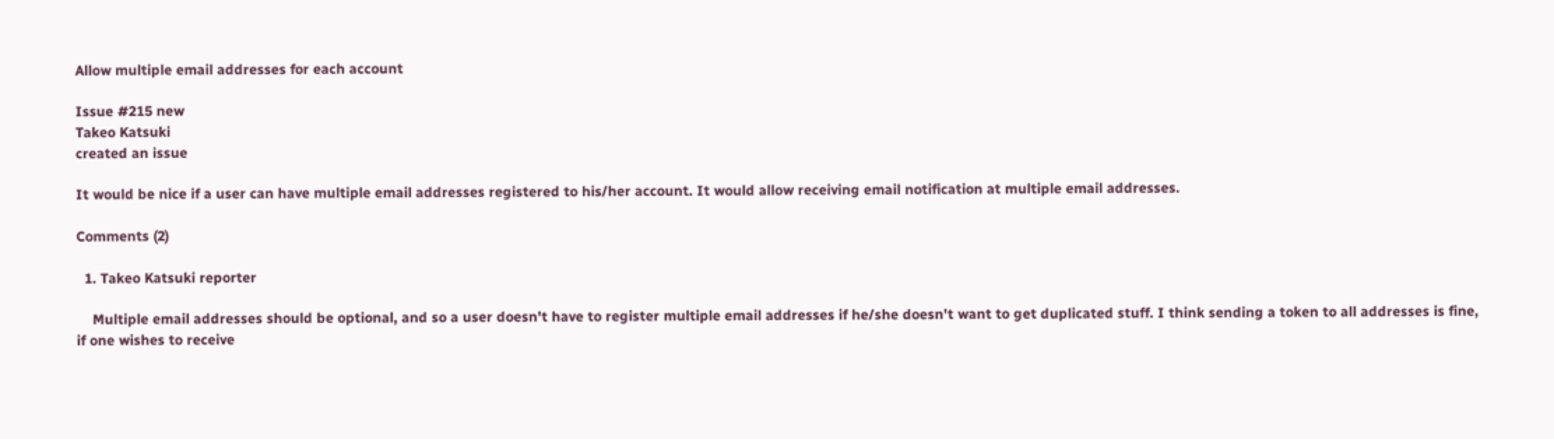Allow multiple email addresses for each account

Issue #215 new
Takeo Katsuki
created an issue

It would be nice if a user can have multiple email addresses registered to his/her account. It would allow receiving email notification at multiple email addresses.

Comments (2)

  1. Takeo Katsuki reporter

    Multiple email addresses should be optional, and so a user doesn't have to register multiple email addresses if he/she doesn't want to get duplicated stuff. I think sending a token to all addresses is fine, if one wishes to receive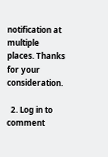notification at multiple places. Thanks for your consideration.

  2. Log in to comment